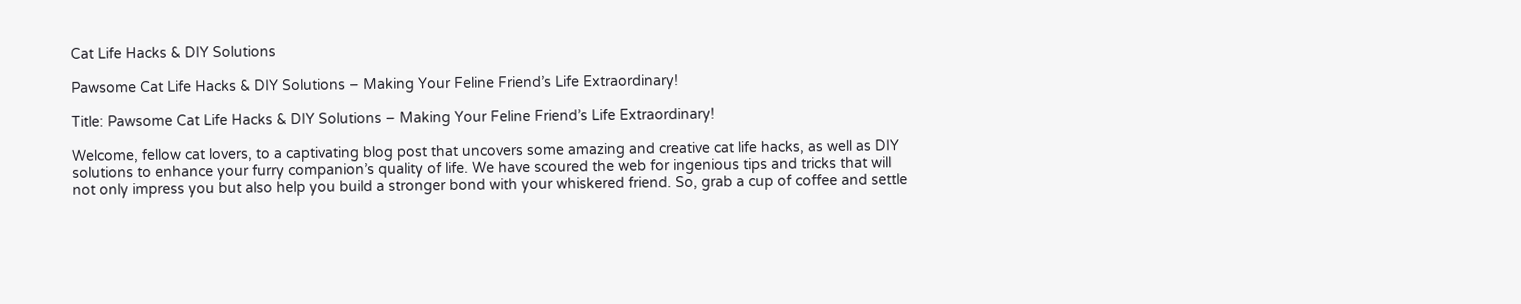Cat Life Hacks & DIY Solutions

Pawsome Cat Life Hacks & DIY Solutions – Making Your Feline Friend’s Life Extraordinary!

Title: Pawsome Cat Life Hacks & DIY Solutions – Making Your Feline Friend’s Life Extraordinary!

Welcome, fellow cat lovers, to a captivating blog post that uncovers some amazing and creative cat life hacks, as well as DIY solutions to enhance your furry companion’s quality of life. We have scoured the web for ingenious tips and tricks that will not only impress you but also help you build a stronger bond with your whiskered friend. So, grab a cup of coffee and settle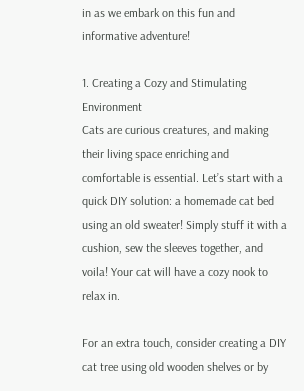in as we embark on this fun and informative adventure!

1. Creating a Cozy and Stimulating Environment
Cats are curious creatures, and making their living space enriching and comfortable is essential. Let’s start with a quick DIY solution: a homemade cat bed using an old sweater! Simply stuff it with a cushion, sew the sleeves together, and voila! Your cat will have a cozy nook to relax in.

For an extra touch, consider creating a DIY cat tree using old wooden shelves or by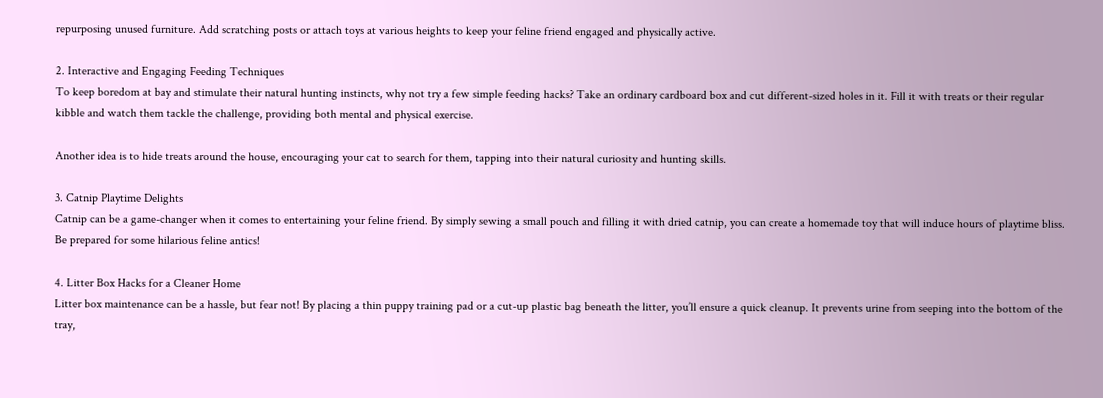repurposing unused furniture. Add scratching posts or attach toys at various heights to keep your feline friend engaged and physically active.

2. Interactive and Engaging Feeding Techniques
To keep boredom at bay and stimulate their natural hunting instincts, why not try a few simple feeding hacks? Take an ordinary cardboard box and cut different-sized holes in it. Fill it with treats or their regular kibble and watch them tackle the challenge, providing both mental and physical exercise.

Another idea is to hide treats around the house, encouraging your cat to search for them, tapping into their natural curiosity and hunting skills.

3. Catnip Playtime Delights
Catnip can be a game-changer when it comes to entertaining your feline friend. By simply sewing a small pouch and filling it with dried catnip, you can create a homemade toy that will induce hours of playtime bliss. Be prepared for some hilarious feline antics!

4. Litter Box Hacks for a Cleaner Home
Litter box maintenance can be a hassle, but fear not! By placing a thin puppy training pad or a cut-up plastic bag beneath the litter, you’ll ensure a quick cleanup. It prevents urine from seeping into the bottom of the tray,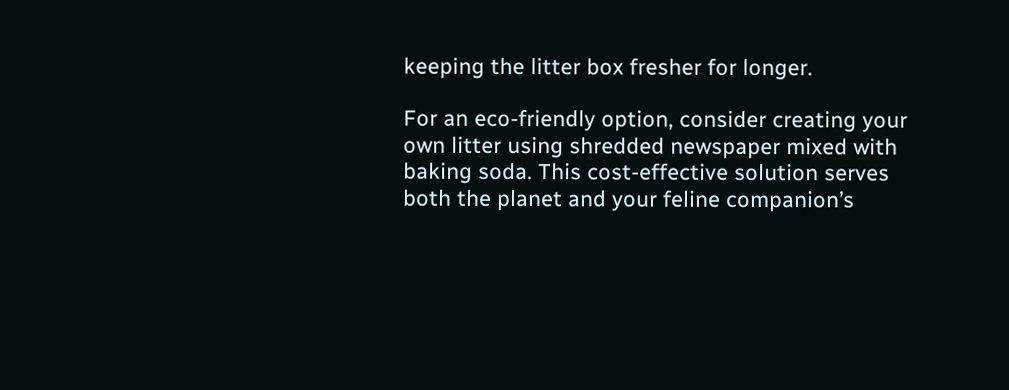keeping the litter box fresher for longer.

For an eco-friendly option, consider creating your own litter using shredded newspaper mixed with baking soda. This cost-effective solution serves both the planet and your feline companion’s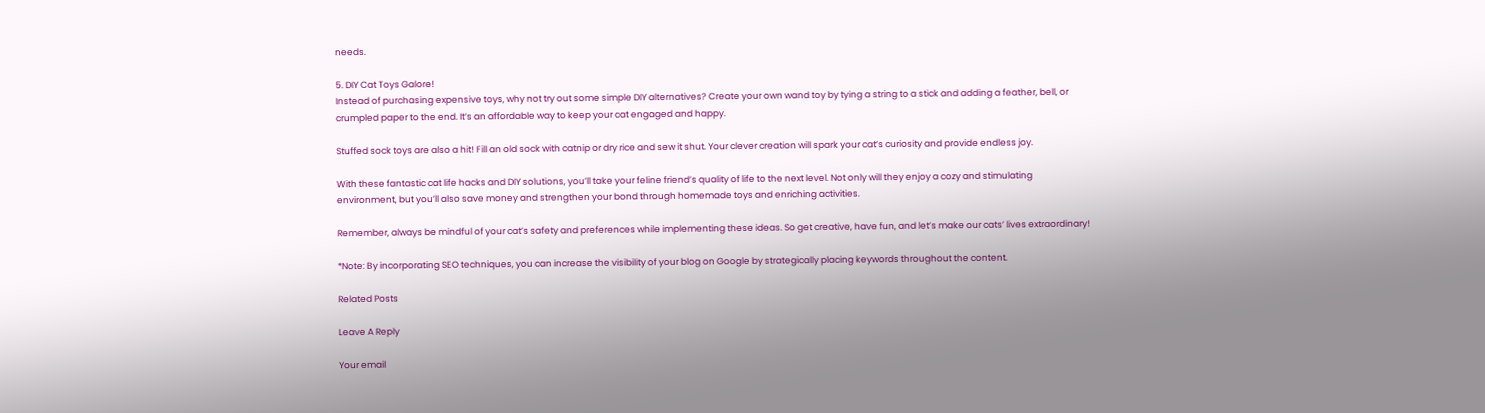needs.

5. DIY Cat Toys Galore!
Instead of purchasing expensive toys, why not try out some simple DIY alternatives? Create your own wand toy by tying a string to a stick and adding a feather, bell, or crumpled paper to the end. It’s an affordable way to keep your cat engaged and happy.

Stuffed sock toys are also a hit! Fill an old sock with catnip or dry rice and sew it shut. Your clever creation will spark your cat’s curiosity and provide endless joy.

With these fantastic cat life hacks and DIY solutions, you’ll take your feline friend’s quality of life to the next level. Not only will they enjoy a cozy and stimulating environment, but you’ll also save money and strengthen your bond through homemade toys and enriching activities.

Remember, always be mindful of your cat’s safety and preferences while implementing these ideas. So get creative, have fun, and let’s make our cats’ lives extraordinary!

*Note: By incorporating SEO techniques, you can increase the visibility of your blog on Google by strategically placing keywords throughout the content.

Related Posts

Leave A Reply

Your email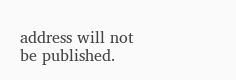address will not be published.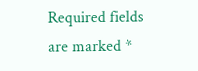Required fields are marked *